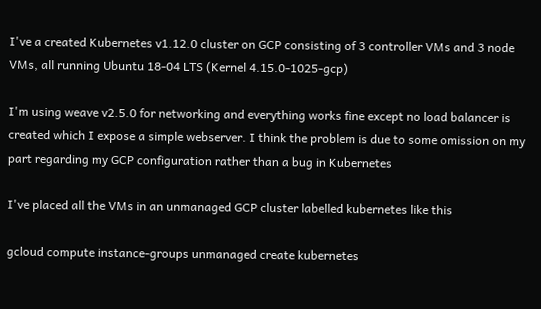I've a created Kubernetes v1.12.0 cluster on GCP consisting of 3 controller VMs and 3 node VMs, all running Ubuntu 18-04 LTS (Kernel 4.15.0-1025-gcp)

I'm using weave v2.5.0 for networking and everything works fine except no load balancer is created which I expose a simple webserver. I think the problem is due to some omission on my part regarding my GCP configuration rather than a bug in Kubernetes

I've placed all the VMs in an unmanaged GCP cluster labelled kubernetes like this

gcloud compute instance-groups unmanaged create kubernetes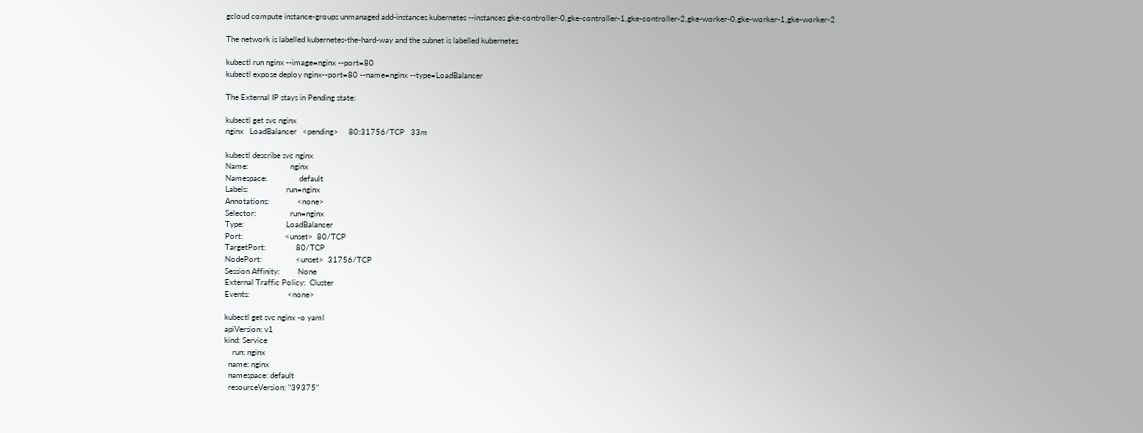gcloud compute instance-groups unmanaged add-instances kubernetes --instances gke-controller-0,gke-controller-1,gke-controller-2,gke-worker-0,gke-worker-1,gke-worker-2

The network is labelled kubernetes-the-hard-way and the subnet is labelled kubernetes

kubectl run nginx --image=nginx --port=80
kubectl expose deploy nginx--port=80 --name=nginx --type=LoadBalancer

The External IP stays in Pending state:

kubectl get svc nginx
nginx   LoadBalancer   <pending>     80:31756/TCP   33m

kubectl describe svc nginx
Name:                     nginx
Namespace:                default
Labels:                   run=nginx
Annotations:              <none>
Selector:                 run=nginx
Type:                     LoadBalancer
Port:                     <unset>  80/TCP
TargetPort:               80/TCP
NodePort:                 <unset>  31756/TCP
Session Affinity:         None
External Traffic Policy:  Cluster
Events:                   <none>

kubectl get svc nginx -o yaml
apiVersion: v1
kind: Service
    run: nginx
  name: nginx
  namespace: default
  resourceVersion: "39375"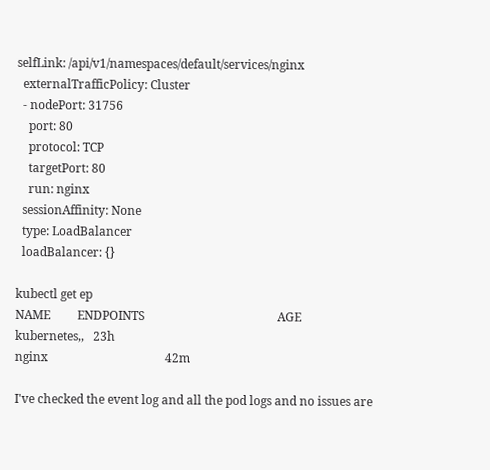selfLink: /api/v1/namespaces/default/services/nginx
  externalTrafficPolicy: Cluster
  - nodePort: 31756
    port: 80
    protocol: TCP
    targetPort: 80
    run: nginx
  sessionAffinity: None
  type: LoadBalancer
  loadBalancer: {}

kubectl get ep
NAME         ENDPOINTS                                            AGE
kubernetes,,   23h
nginx                                       42m

I've checked the event log and all the pod logs and no issues are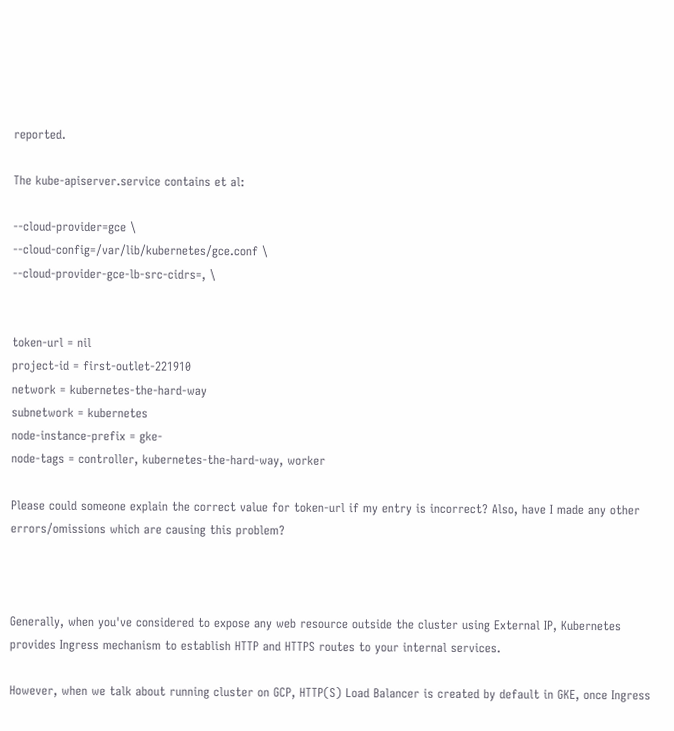reported.

The kube-apiserver.service contains et al:

--cloud-provider=gce \
--cloud-config=/var/lib/kubernetes/gce.conf \
--cloud-provider-gce-lb-src-cidrs=, \


token-url = nil
project-id = first-outlet-221910
network = kubernetes-the-hard-way
subnetwork = kubernetes
node-instance-prefix = gke-
node-tags = controller, kubernetes-the-hard-way, worker

Please could someone explain the correct value for token-url if my entry is incorrect? Also, have I made any other errors/omissions which are causing this problem?



Generally, when you've considered to expose any web resource outside the cluster using External IP, Kubernetes provides Ingress mechanism to establish HTTP and HTTPS routes to your internal services.

However, when we talk about running cluster on GCP, HTTP(S) Load Balancer is created by default in GKE, once Ingress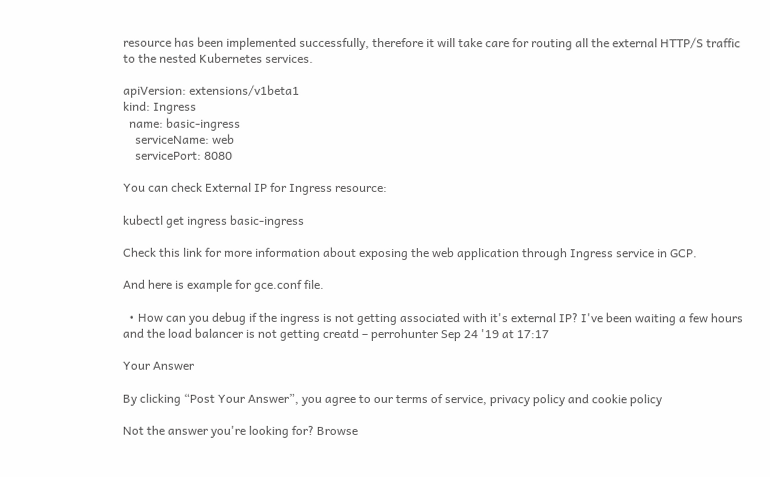resource has been implemented successfully, therefore it will take care for routing all the external HTTP/S traffic to the nested Kubernetes services.

apiVersion: extensions/v1beta1
kind: Ingress
  name: basic-ingress
    serviceName: web
    servicePort: 8080

You can check External IP for Ingress resource:

kubectl get ingress basic-ingress

Check this link for more information about exposing the web application through Ingress service in GCP.

And here is example for gce.conf file.

  • How can you debug if the ingress is not getting associated with it's external IP? I've been waiting a few hours and the load balancer is not getting creatd – perrohunter Sep 24 '19 at 17:17

Your Answer

By clicking “Post Your Answer”, you agree to our terms of service, privacy policy and cookie policy

Not the answer you're looking for? Browse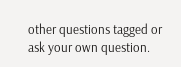other questions tagged or ask your own question.